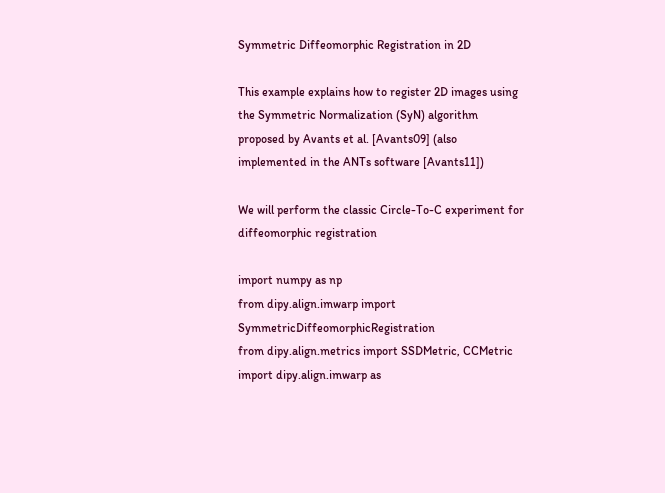Symmetric Diffeomorphic Registration in 2D

This example explains how to register 2D images using the Symmetric Normalization (SyN) algorithm proposed by Avants et al. [Avants09] (also implemented in the ANTs software [Avants11])

We will perform the classic Circle-To-C experiment for diffeomorphic registration

import numpy as np
from dipy.align.imwarp import SymmetricDiffeomorphicRegistration
from dipy.align.metrics import SSDMetric, CCMetric
import dipy.align.imwarp as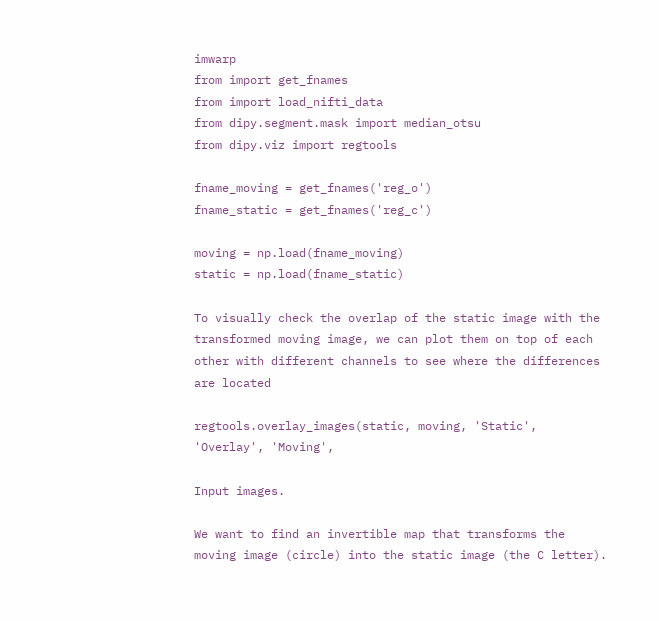imwarp
from import get_fnames
from import load_nifti_data
from dipy.segment.mask import median_otsu
from dipy.viz import regtools

fname_moving = get_fnames('reg_o')
fname_static = get_fnames('reg_c')

moving = np.load(fname_moving)
static = np.load(fname_static)

To visually check the overlap of the static image with the transformed moving image, we can plot them on top of each other with different channels to see where the differences are located

regtools.overlay_images(static, moving, 'Static', 'Overlay', 'Moving',

Input images.

We want to find an invertible map that transforms the moving image (circle) into the static image (the C letter).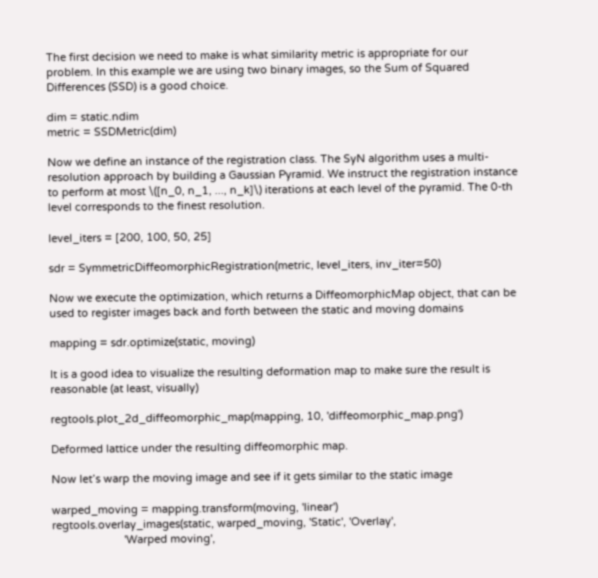The first decision we need to make is what similarity metric is appropriate for our problem. In this example we are using two binary images, so the Sum of Squared Differences (SSD) is a good choice.

dim = static.ndim
metric = SSDMetric(dim)

Now we define an instance of the registration class. The SyN algorithm uses a multi-resolution approach by building a Gaussian Pyramid. We instruct the registration instance to perform at most \([n_0, n_1, ..., n_k]\) iterations at each level of the pyramid. The 0-th level corresponds to the finest resolution.

level_iters = [200, 100, 50, 25]

sdr = SymmetricDiffeomorphicRegistration(metric, level_iters, inv_iter=50)

Now we execute the optimization, which returns a DiffeomorphicMap object, that can be used to register images back and forth between the static and moving domains

mapping = sdr.optimize(static, moving)

It is a good idea to visualize the resulting deformation map to make sure the result is reasonable (at least, visually)

regtools.plot_2d_diffeomorphic_map(mapping, 10, 'diffeomorphic_map.png')

Deformed lattice under the resulting diffeomorphic map.

Now let’s warp the moving image and see if it gets similar to the static image

warped_moving = mapping.transform(moving, 'linear')
regtools.overlay_images(static, warped_moving, 'Static', 'Overlay',
                        'Warped moving',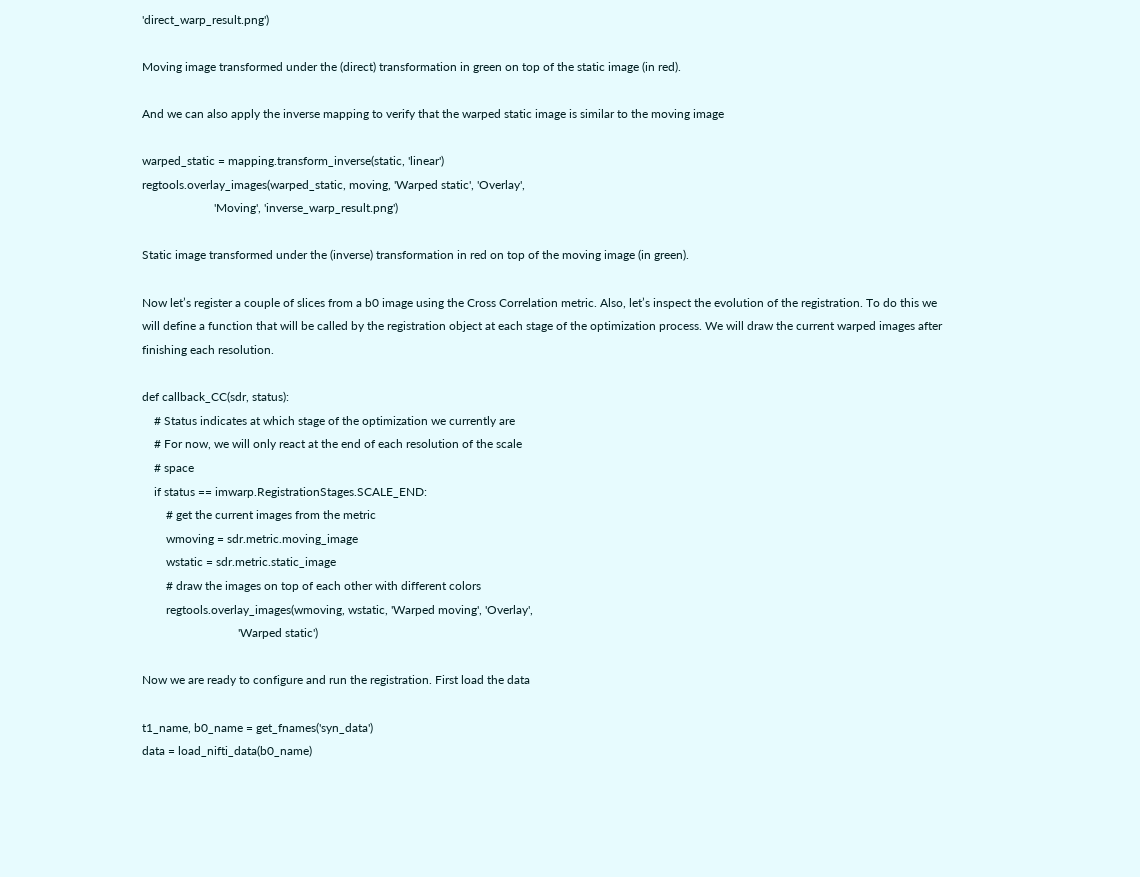'direct_warp_result.png')

Moving image transformed under the (direct) transformation in green on top of the static image (in red).

And we can also apply the inverse mapping to verify that the warped static image is similar to the moving image

warped_static = mapping.transform_inverse(static, 'linear')
regtools.overlay_images(warped_static, moving, 'Warped static', 'Overlay',
                        'Moving', 'inverse_warp_result.png')

Static image transformed under the (inverse) transformation in red on top of the moving image (in green).

Now let’s register a couple of slices from a b0 image using the Cross Correlation metric. Also, let’s inspect the evolution of the registration. To do this we will define a function that will be called by the registration object at each stage of the optimization process. We will draw the current warped images after finishing each resolution.

def callback_CC(sdr, status):
    # Status indicates at which stage of the optimization we currently are
    # For now, we will only react at the end of each resolution of the scale
    # space
    if status == imwarp.RegistrationStages.SCALE_END:
        # get the current images from the metric
        wmoving = sdr.metric.moving_image
        wstatic = sdr.metric.static_image
        # draw the images on top of each other with different colors
        regtools.overlay_images(wmoving, wstatic, 'Warped moving', 'Overlay',
                                'Warped static')

Now we are ready to configure and run the registration. First load the data

t1_name, b0_name = get_fnames('syn_data')
data = load_nifti_data(b0_name)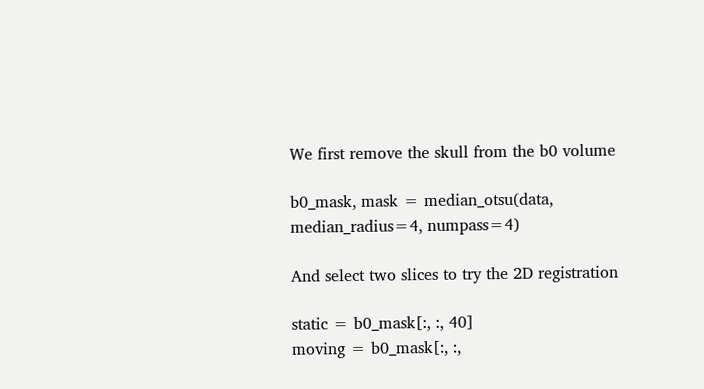We first remove the skull from the b0 volume

b0_mask, mask = median_otsu(data, median_radius=4, numpass=4)

And select two slices to try the 2D registration

static = b0_mask[:, :, 40]
moving = b0_mask[:, :,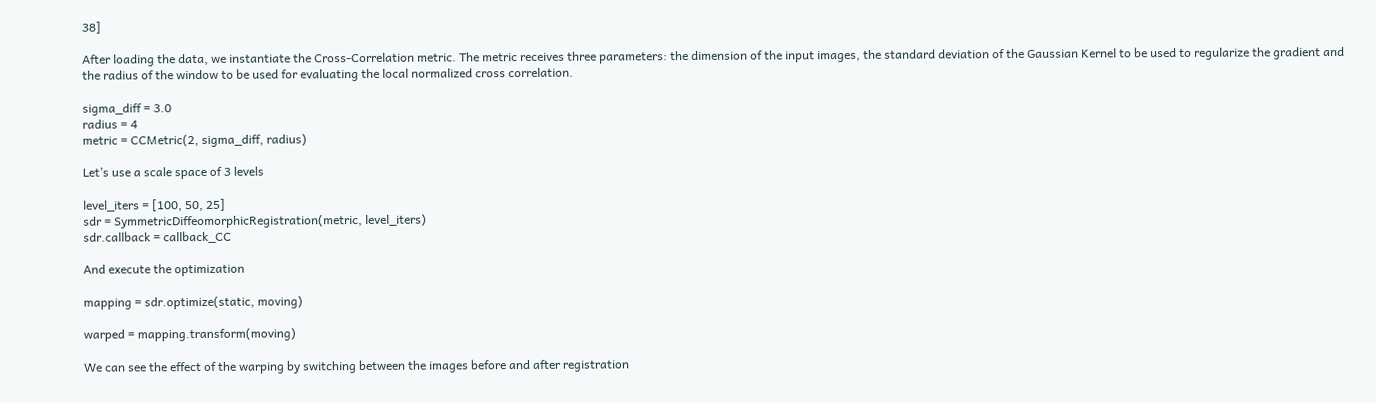38]

After loading the data, we instantiate the Cross-Correlation metric. The metric receives three parameters: the dimension of the input images, the standard deviation of the Gaussian Kernel to be used to regularize the gradient and the radius of the window to be used for evaluating the local normalized cross correlation.

sigma_diff = 3.0
radius = 4
metric = CCMetric(2, sigma_diff, radius)

Let’s use a scale space of 3 levels

level_iters = [100, 50, 25]
sdr = SymmetricDiffeomorphicRegistration(metric, level_iters)
sdr.callback = callback_CC

And execute the optimization

mapping = sdr.optimize(static, moving)

warped = mapping.transform(moving)

We can see the effect of the warping by switching between the images before and after registration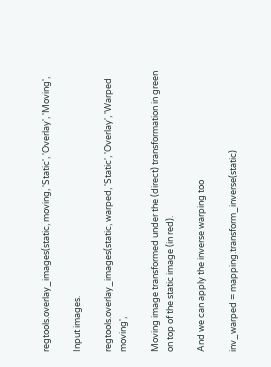regtools.overlay_images(static, moving, 'Static', 'Overlay', 'Moving',

Input images.

regtools.overlay_images(static, warped, 'Static', 'Overlay', 'Warped moving',

Moving image transformed under the (direct) transformation in green on top of the static image (in red).

And we can apply the inverse warping too

inv_warped = mapping.transform_inverse(static)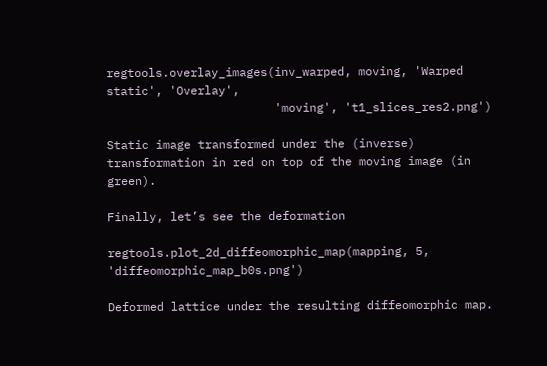regtools.overlay_images(inv_warped, moving, 'Warped static', 'Overlay',
                        'moving', 't1_slices_res2.png')

Static image transformed under the (inverse) transformation in red on top of the moving image (in green).

Finally, let’s see the deformation

regtools.plot_2d_diffeomorphic_map(mapping, 5, 'diffeomorphic_map_b0s.png')

Deformed lattice under the resulting diffeomorphic map.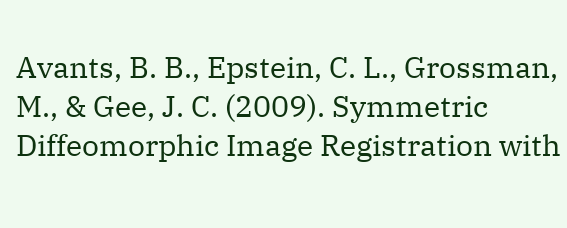Avants, B. B., Epstein, C. L., Grossman, M., & Gee, J. C. (2009). Symmetric Diffeomorphic Image Registration with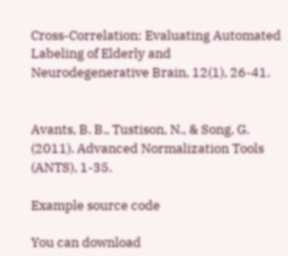Cross-Correlation: Evaluating Automated Labeling of Elderly and Neurodegenerative Brain, 12(1), 26-41.


Avants, B. B., Tustison, N., & Song, G. (2011). Advanced Normalization Tools (ANTS), 1-35.

Example source code

You can download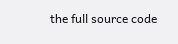the full source code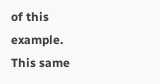of this example. This same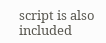script is also included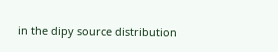in the dipy source distribution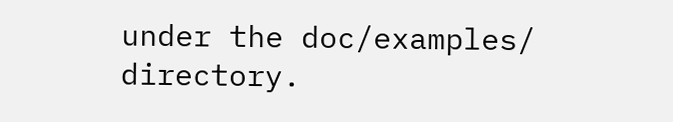under the doc/examples/ directory.